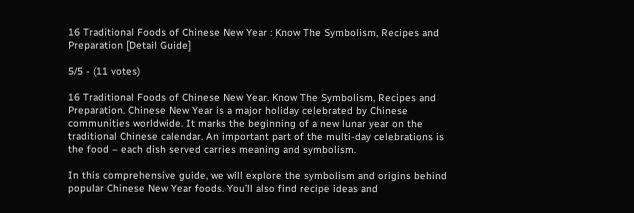16 Traditional Foods of Chinese New Year : Know The Symbolism, Recipes and Preparation [Detail Guide]

5/5 - (11 votes)

16 Traditional Foods of Chinese New Year. Know The Symbolism, Recipes and Preparation. Chinese New Year is a major holiday celebrated by Chinese communities worldwide. It marks the beginning of a new lunar year on the traditional Chinese calendar. An important part of the multi-day celebrations is the food – each dish served carries meaning and symbolism.

In this comprehensive guide, we will explore the symbolism and origins behind popular Chinese New Year foods. You’ll also find recipe ideas and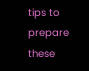tips to prepare these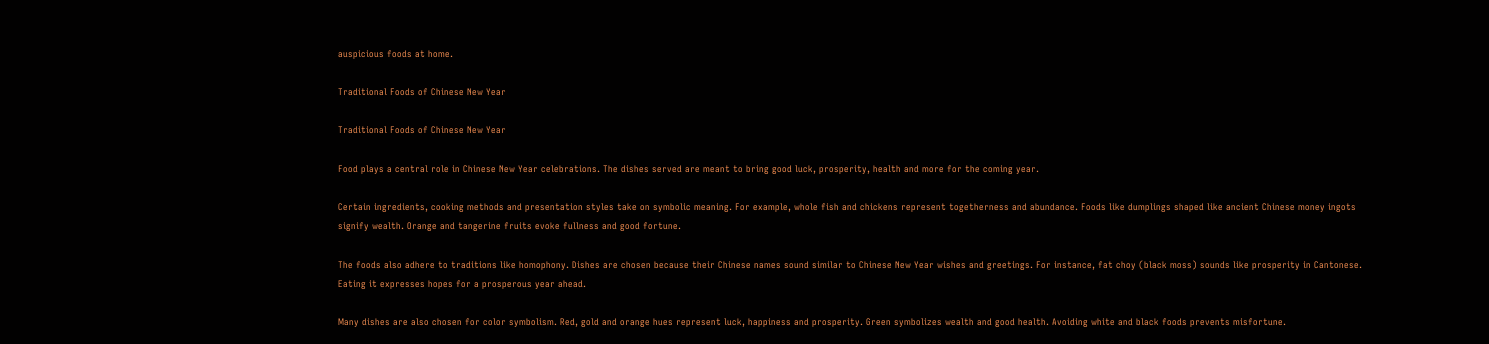auspicious foods at home.

Traditional Foods of Chinese New Year

Traditional Foods of Chinese New Year

Food plays a central role in Chinese New Year celebrations. The dishes served are meant to bring good luck, prosperity, health and more for the coming year.

Certain ingredients, cooking methods and presentation styles take on symbolic meaning. For example, whole fish and chickens represent togetherness and abundance. Foods like dumplings shaped like ancient Chinese money ingots signify wealth. Orange and tangerine fruits evoke fullness and good fortune.

The foods also adhere to traditions like homophony. Dishes are chosen because their Chinese names sound similar to Chinese New Year wishes and greetings. For instance, fat choy (black moss) sounds like prosperity in Cantonese. Eating it expresses hopes for a prosperous year ahead.

Many dishes are also chosen for color symbolism. Red, gold and orange hues represent luck, happiness and prosperity. Green symbolizes wealth and good health. Avoiding white and black foods prevents misfortune.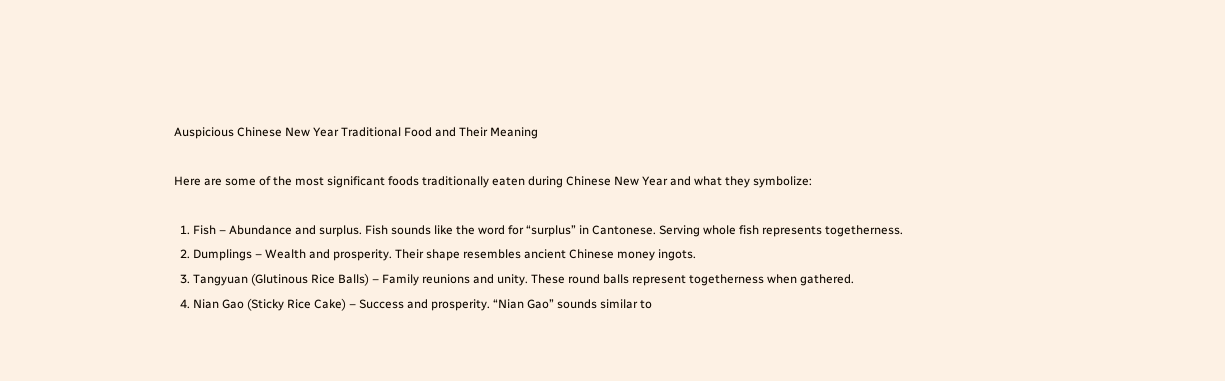Auspicious Chinese New Year Traditional Food and Their Meaning

Here are some of the most significant foods traditionally eaten during Chinese New Year and what they symbolize:

  1. Fish – Abundance and surplus. Fish sounds like the word for “surplus” in Cantonese. Serving whole fish represents togetherness.
  2. Dumplings – Wealth and prosperity. Their shape resembles ancient Chinese money ingots.
  3. Tangyuan (Glutinous Rice Balls) – Family reunions and unity. These round balls represent togetherness when gathered.
  4. Nian Gao (Sticky Rice Cake) – Success and prosperity. “Nian Gao” sounds similar to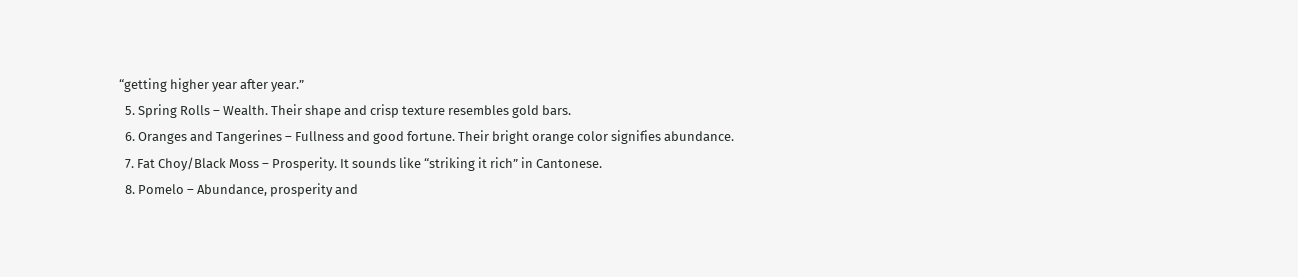“getting higher year after year.”
  5. Spring Rolls – Wealth. Their shape and crisp texture resembles gold bars.
  6. Oranges and Tangerines – Fullness and good fortune. Their bright orange color signifies abundance.
  7. Fat Choy/Black Moss – Prosperity. It sounds like “striking it rich” in Cantonese.
  8. Pomelo – Abundance, prosperity and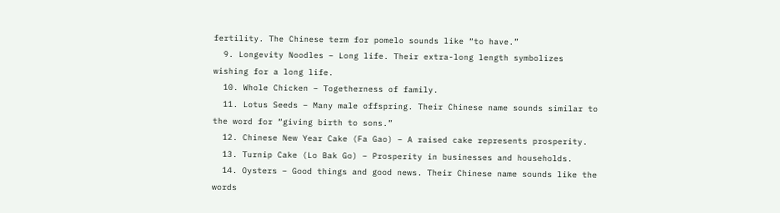fertility. The Chinese term for pomelo sounds like “to have.”
  9. Longevity Noodles – Long life. Their extra-long length symbolizes wishing for a long life.
  10. Whole Chicken – Togetherness of family.
  11. Lotus Seeds – Many male offspring. Their Chinese name sounds similar to the word for “giving birth to sons.”
  12. Chinese New Year Cake (Fa Gao) – A raised cake represents prosperity.
  13. Turnip Cake (Lo Bak Go) – Prosperity in businesses and households.
  14. Oysters – Good things and good news. Their Chinese name sounds like the words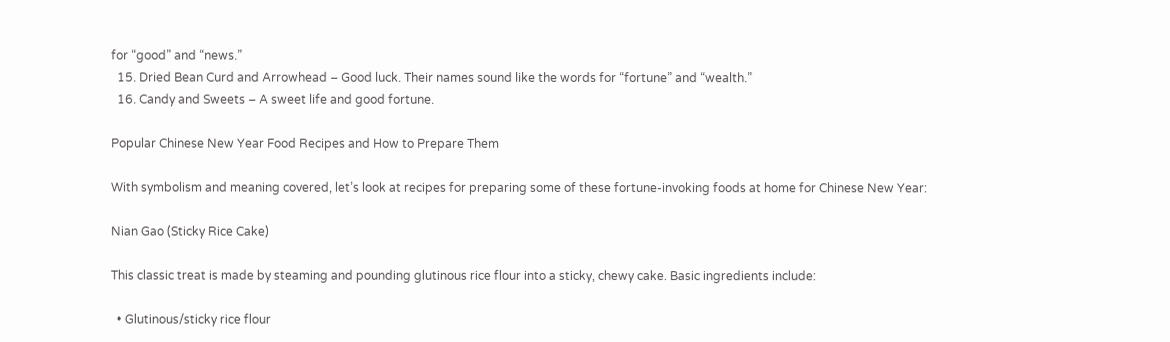for “good” and “news.”
  15. Dried Bean Curd and Arrowhead – Good luck. Their names sound like the words for “fortune” and “wealth.”
  16. Candy and Sweets – A sweet life and good fortune.

Popular Chinese New Year Food Recipes and How to Prepare Them

With symbolism and meaning covered, let’s look at recipes for preparing some of these fortune-invoking foods at home for Chinese New Year:

Nian Gao (Sticky Rice Cake)

This classic treat is made by steaming and pounding glutinous rice flour into a sticky, chewy cake. Basic ingredients include:

  • Glutinous/sticky rice flour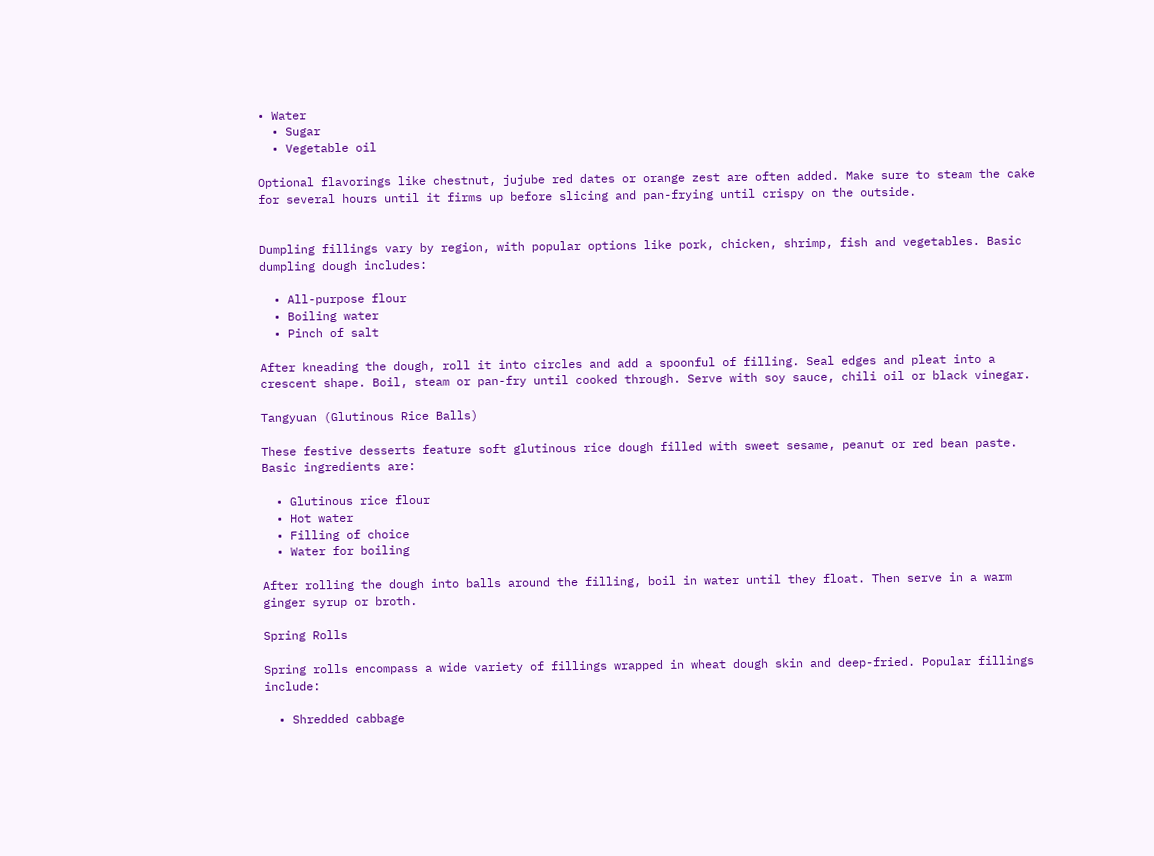• Water
  • Sugar
  • Vegetable oil

Optional flavorings like chestnut, jujube red dates or orange zest are often added. Make sure to steam the cake for several hours until it firms up before slicing and pan-frying until crispy on the outside.


Dumpling fillings vary by region, with popular options like pork, chicken, shrimp, fish and vegetables. Basic dumpling dough includes:

  • All-purpose flour
  • Boiling water
  • Pinch of salt

After kneading the dough, roll it into circles and add a spoonful of filling. Seal edges and pleat into a crescent shape. Boil, steam or pan-fry until cooked through. Serve with soy sauce, chili oil or black vinegar.

Tangyuan (Glutinous Rice Balls)

These festive desserts feature soft glutinous rice dough filled with sweet sesame, peanut or red bean paste. Basic ingredients are:

  • Glutinous rice flour
  • Hot water
  • Filling of choice
  • Water for boiling

After rolling the dough into balls around the filling, boil in water until they float. Then serve in a warm ginger syrup or broth.

Spring Rolls

Spring rolls encompass a wide variety of fillings wrapped in wheat dough skin and deep-fried. Popular fillings include:

  • Shredded cabbage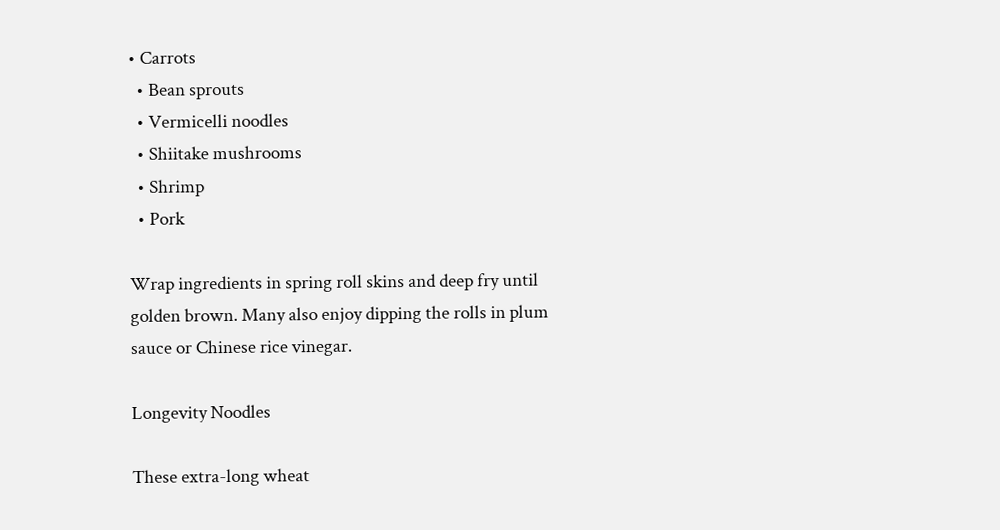• Carrots
  • Bean sprouts
  • Vermicelli noodles
  • Shiitake mushrooms
  • Shrimp
  • Pork

Wrap ingredients in spring roll skins and deep fry until golden brown. Many also enjoy dipping the rolls in plum sauce or Chinese rice vinegar.

Longevity Noodles

These extra-long wheat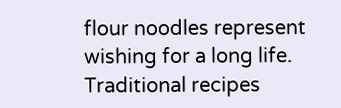flour noodles represent wishing for a long life. Traditional recipes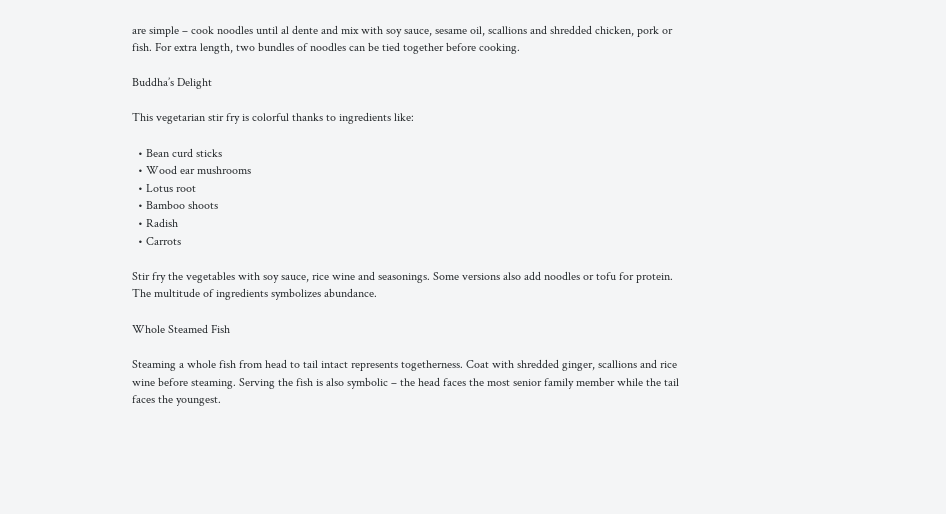are simple – cook noodles until al dente and mix with soy sauce, sesame oil, scallions and shredded chicken, pork or fish. For extra length, two bundles of noodles can be tied together before cooking.

Buddha’s Delight

This vegetarian stir fry is colorful thanks to ingredients like:

  • Bean curd sticks
  • Wood ear mushrooms
  • Lotus root
  • Bamboo shoots
  • Radish
  • Carrots

Stir fry the vegetables with soy sauce, rice wine and seasonings. Some versions also add noodles or tofu for protein. The multitude of ingredients symbolizes abundance.

Whole Steamed Fish

Steaming a whole fish from head to tail intact represents togetherness. Coat with shredded ginger, scallions and rice wine before steaming. Serving the fish is also symbolic – the head faces the most senior family member while the tail faces the youngest.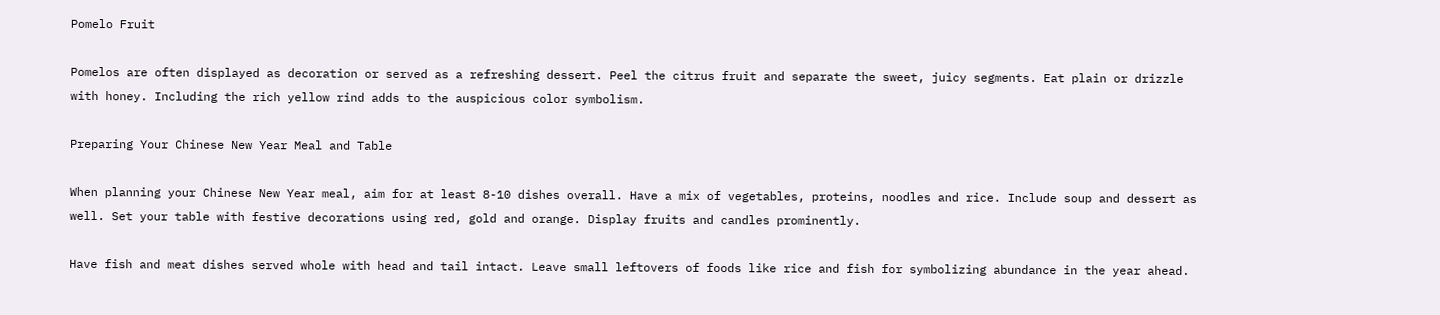Pomelo Fruit

Pomelos are often displayed as decoration or served as a refreshing dessert. Peel the citrus fruit and separate the sweet, juicy segments. Eat plain or drizzle with honey. Including the rich yellow rind adds to the auspicious color symbolism.

Preparing Your Chinese New Year Meal and Table

When planning your Chinese New Year meal, aim for at least 8-10 dishes overall. Have a mix of vegetables, proteins, noodles and rice. Include soup and dessert as well. Set your table with festive decorations using red, gold and orange. Display fruits and candles prominently.

Have fish and meat dishes served whole with head and tail intact. Leave small leftovers of foods like rice and fish for symbolizing abundance in the year ahead.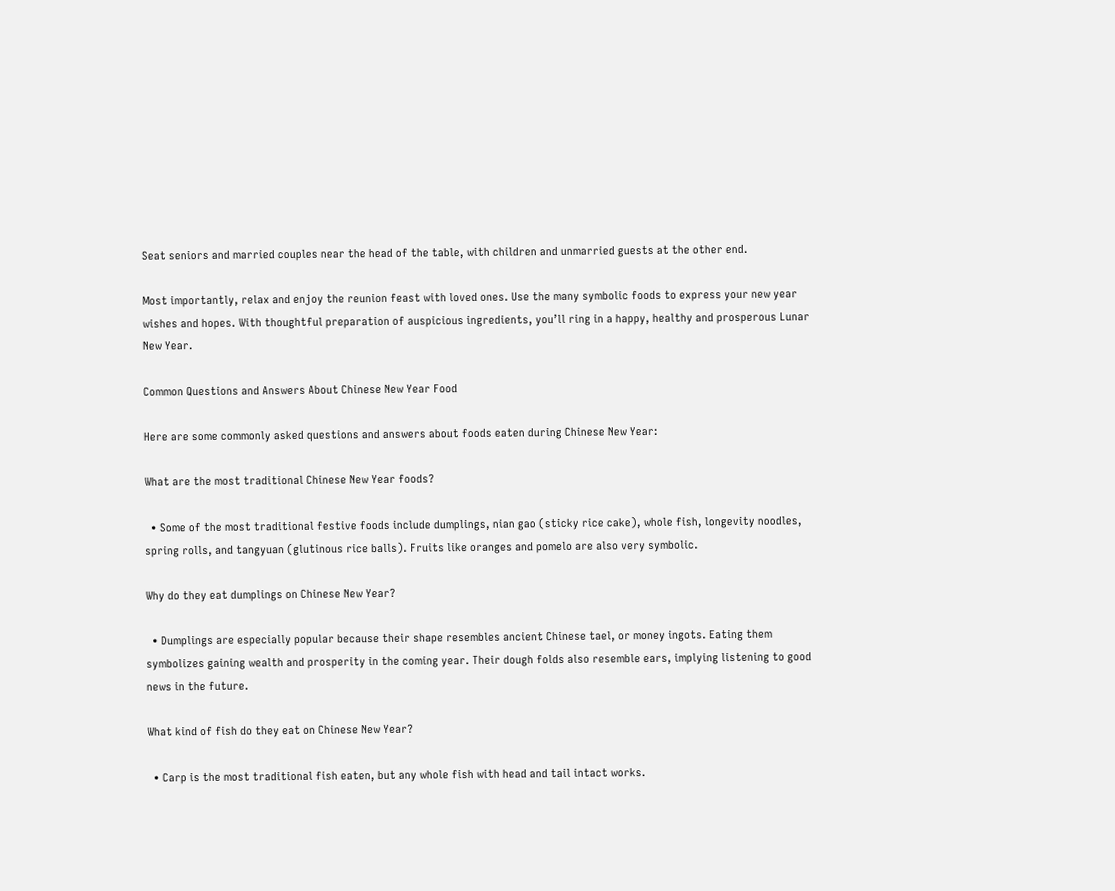Seat seniors and married couples near the head of the table, with children and unmarried guests at the other end.

Most importantly, relax and enjoy the reunion feast with loved ones. Use the many symbolic foods to express your new year wishes and hopes. With thoughtful preparation of auspicious ingredients, you’ll ring in a happy, healthy and prosperous Lunar New Year.

Common Questions and Answers About Chinese New Year Food

Here are some commonly asked questions and answers about foods eaten during Chinese New Year:

What are the most traditional Chinese New Year foods?

  • Some of the most traditional festive foods include dumplings, nian gao (sticky rice cake), whole fish, longevity noodles, spring rolls, and tangyuan (glutinous rice balls). Fruits like oranges and pomelo are also very symbolic.

Why do they eat dumplings on Chinese New Year?

  • Dumplings are especially popular because their shape resembles ancient Chinese tael, or money ingots. Eating them symbolizes gaining wealth and prosperity in the coming year. Their dough folds also resemble ears, implying listening to good news in the future.

What kind of fish do they eat on Chinese New Year?

  • Carp is the most traditional fish eaten, but any whole fish with head and tail intact works.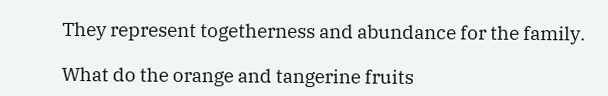They represent togetherness and abundance for the family.

What do the orange and tangerine fruits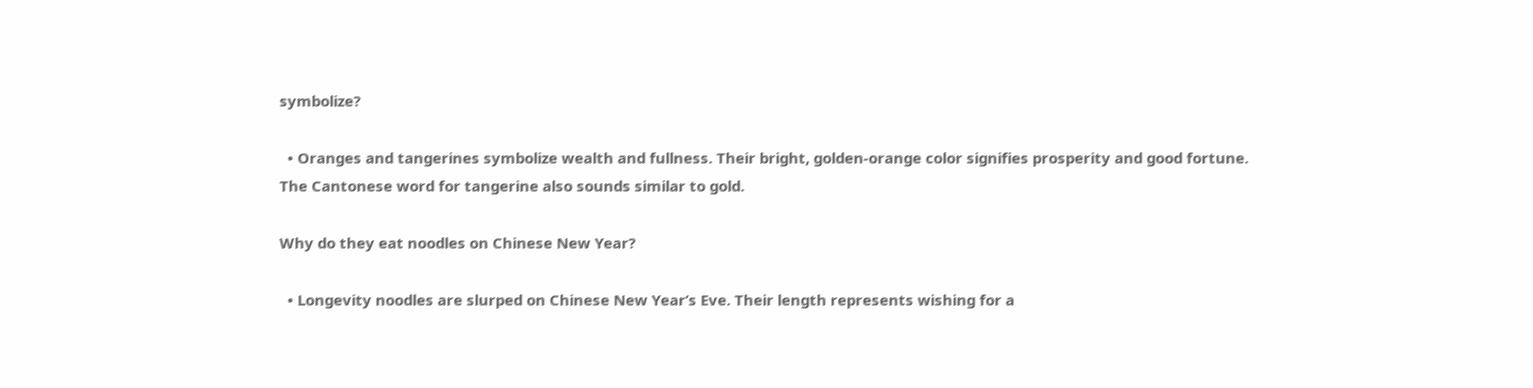symbolize?

  • Oranges and tangerines symbolize wealth and fullness. Their bright, golden-orange color signifies prosperity and good fortune. The Cantonese word for tangerine also sounds similar to gold.

Why do they eat noodles on Chinese New Year?

  • Longevity noodles are slurped on Chinese New Year’s Eve. Their length represents wishing for a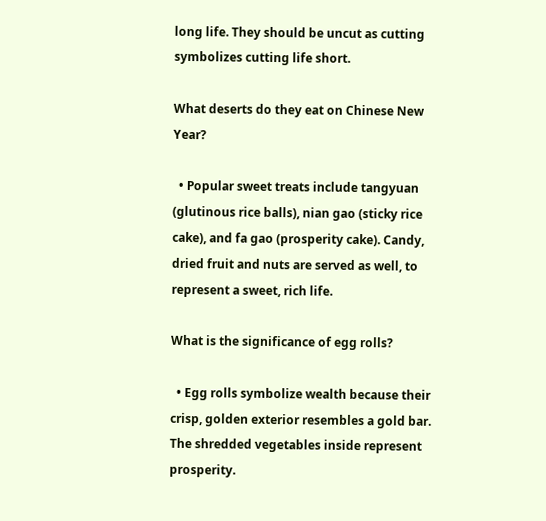long life. They should be uncut as cutting symbolizes cutting life short.

What deserts do they eat on Chinese New Year?

  • Popular sweet treats include tangyuan (glutinous rice balls), nian gao (sticky rice cake), and fa gao (prosperity cake). Candy, dried fruit and nuts are served as well, to represent a sweet, rich life.

What is the significance of egg rolls?

  • Egg rolls symbolize wealth because their crisp, golden exterior resembles a gold bar. The shredded vegetables inside represent prosperity.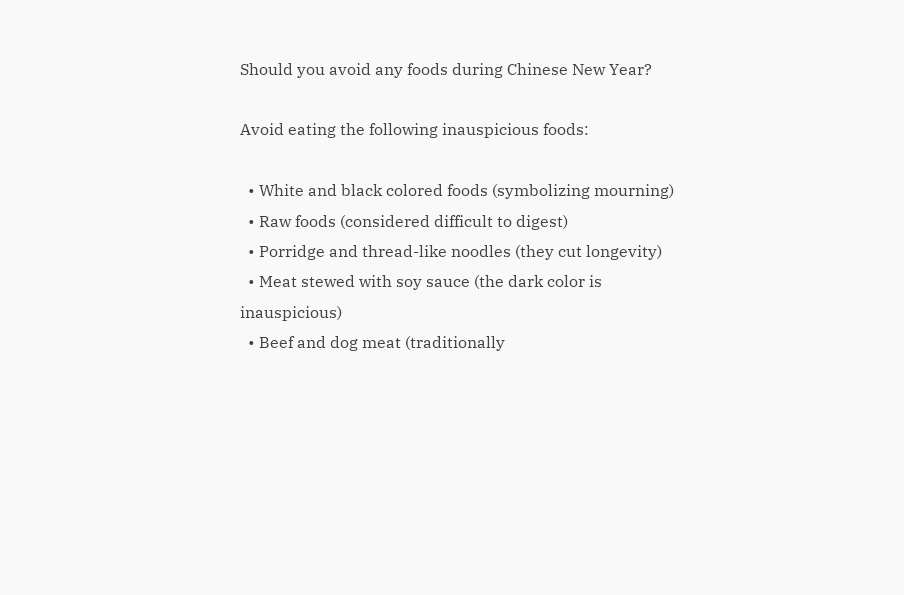Should you avoid any foods during Chinese New Year?

Avoid eating the following inauspicious foods:

  • White and black colored foods (symbolizing mourning)
  • Raw foods (considered difficult to digest)
  • Porridge and thread-like noodles (they cut longevity)
  • Meat stewed with soy sauce (the dark color is inauspicious)
  • Beef and dog meat (traditionally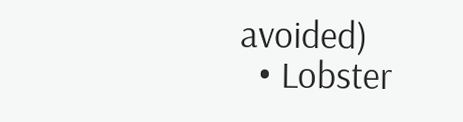avoided)
  • Lobster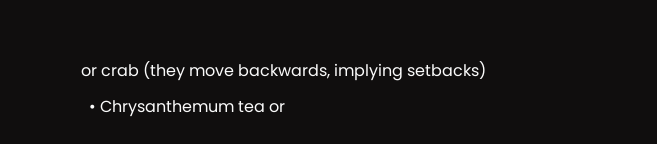or crab (they move backwards, implying setbacks)
  • Chrysanthemum tea or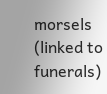morsels (linked to funerals)